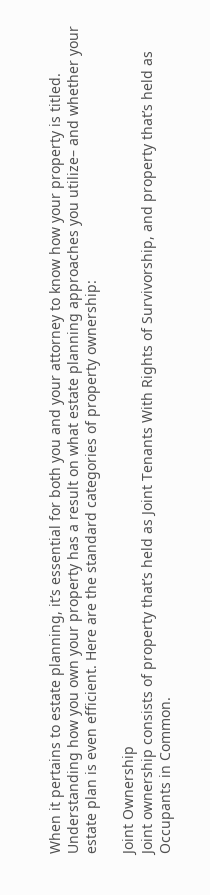When it pertains to estate planning, it’s essential for both you and your attorney to know how your property is titled. Understanding how you own your property has a result on what estate planning approaches you utilize– and whether your estate plan is even efficient. Here are the standard categories of property ownership:

Joint Ownership
Joint ownership consists of property that’s held as Joint Tenants With Rights of Survivorship, and property that’s held as Occupants in Common.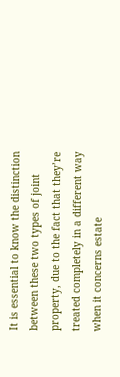It is essential to know the distinction between these two types of joint property, due to the fact that they’re treated completely in a different way when it concerns estate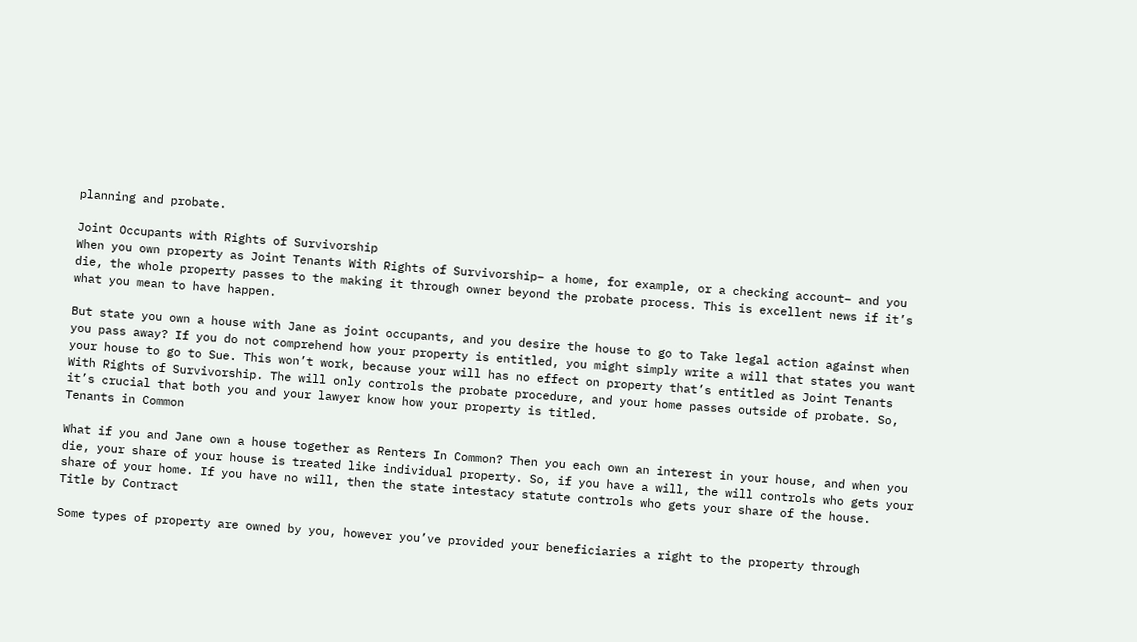planning and probate.

Joint Occupants with Rights of Survivorship
When you own property as Joint Tenants With Rights of Survivorship– a home, for example, or a checking account– and you die, the whole property passes to the making it through owner beyond the probate process. This is excellent news if it’s what you mean to have happen.

But state you own a house with Jane as joint occupants, and you desire the house to go to Take legal action against when you pass away? If you do not comprehend how your property is entitled, you might simply write a will that states you want your house to go to Sue. This won’t work, because your will has no effect on property that’s entitled as Joint Tenants With Rights of Survivorship. The will only controls the probate procedure, and your home passes outside of probate. So, it’s crucial that both you and your lawyer know how your property is titled.
Tenants in Common

What if you and Jane own a house together as Renters In Common? Then you each own an interest in your house, and when you die, your share of your house is treated like individual property. So, if you have a will, the will controls who gets your share of your home. If you have no will, then the state intestacy statute controls who gets your share of the house.
Title by Contract

Some types of property are owned by you, however you’ve provided your beneficiaries a right to the property through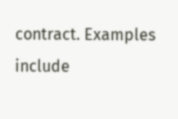contract. Examples include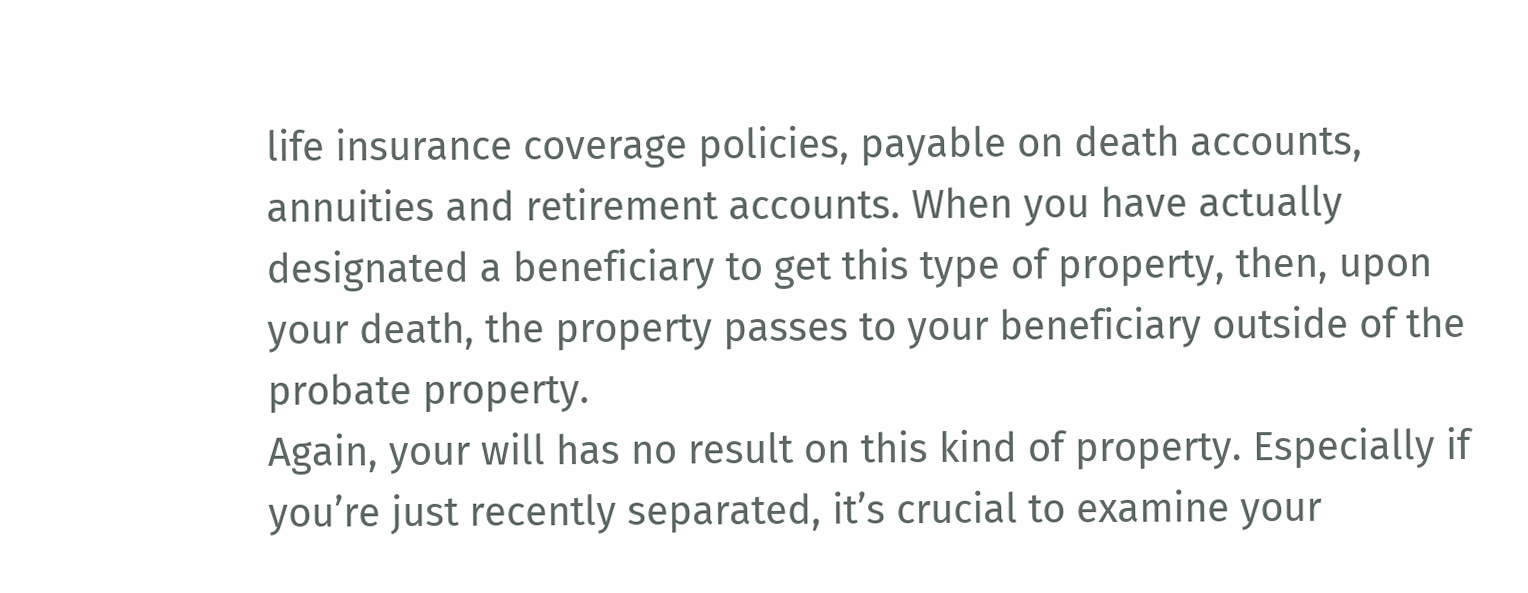life insurance coverage policies, payable on death accounts, annuities and retirement accounts. When you have actually designated a beneficiary to get this type of property, then, upon your death, the property passes to your beneficiary outside of the probate property.
Again, your will has no result on this kind of property. Especially if you’re just recently separated, it’s crucial to examine your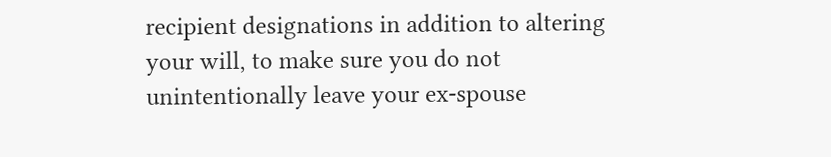recipient designations in addition to altering your will, to make sure you do not unintentionally leave your ex-spouse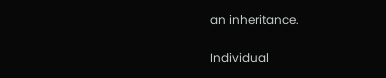an inheritance.

Individual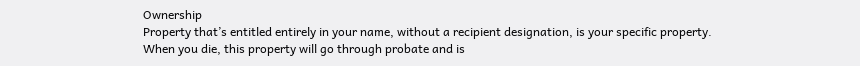Ownership
Property that’s entitled entirely in your name, without a recipient designation, is your specific property. When you die, this property will go through probate and is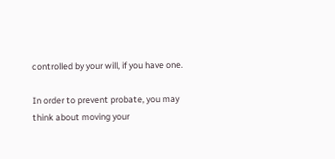controlled by your will, if you have one.

In order to prevent probate, you may think about moving your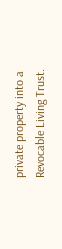private property into a Revocable Living Trust.